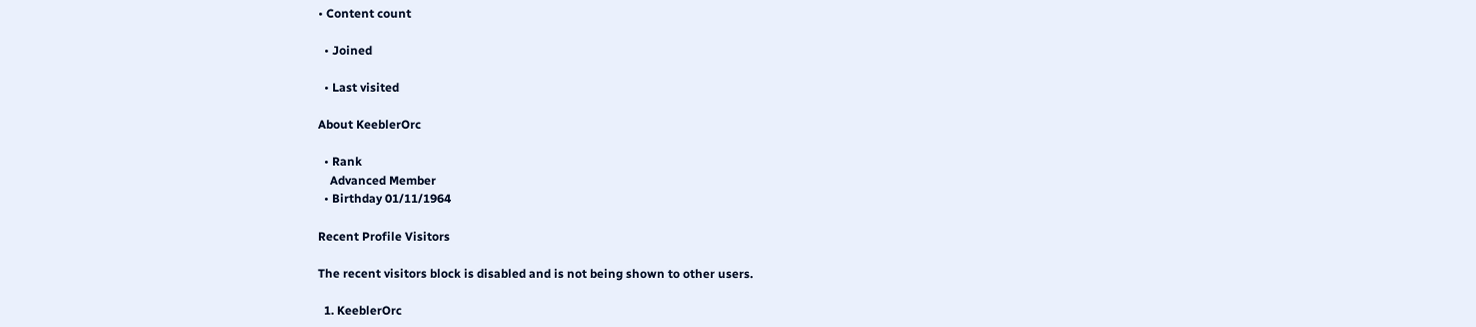• Content count

  • Joined

  • Last visited

About KeeblerOrc

  • Rank
    Advanced Member
  • Birthday 01/11/1964

Recent Profile Visitors

The recent visitors block is disabled and is not being shown to other users.

  1. KeeblerOrc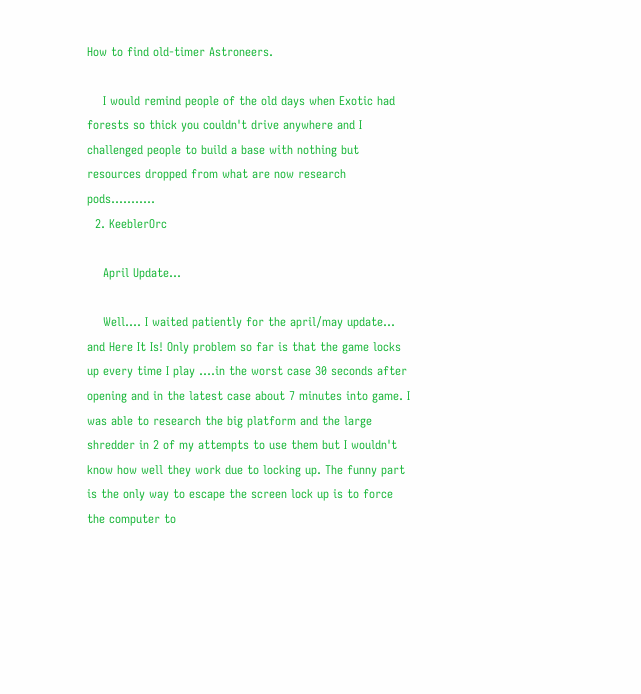How to find old-timer Astroneers.

    I would remind people of the old days when Exotic had forests so thick you couldn't drive anywhere and I challenged people to build a base with nothing but resources dropped from what are now research pods...……..
  2. KeeblerOrc

    April Update...

    Well.... I waited patiently for the april/may update... and Here It Is! Only problem so far is that the game locks up every time I play ….in the worst case 30 seconds after opening and in the latest case about 7 minutes into game. I was able to research the big platform and the large shredder in 2 of my attempts to use them but I wouldn't know how well they work due to locking up. The funny part is the only way to escape the screen lock up is to force the computer to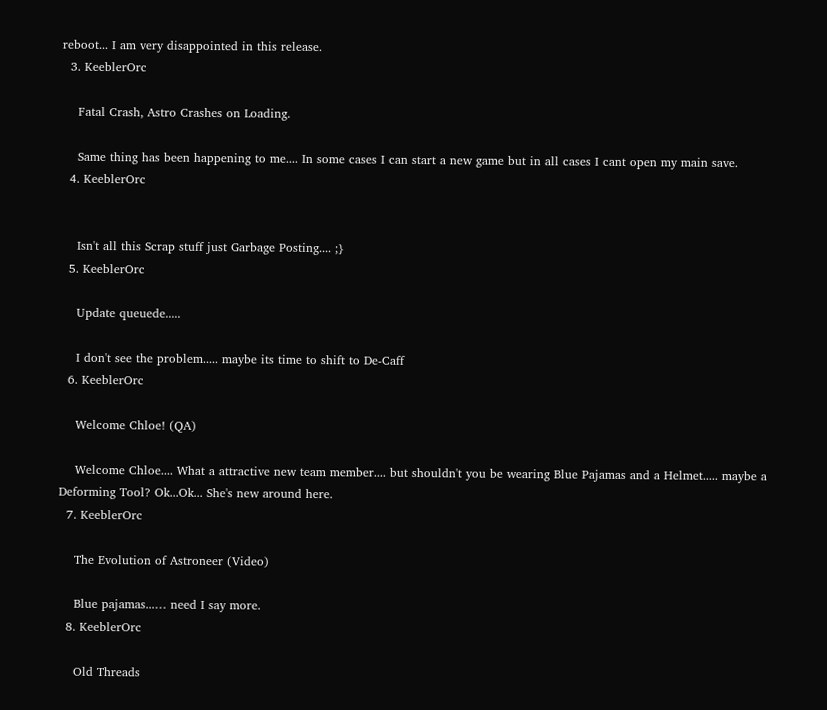reboot... I am very disappointed in this release.
  3. KeeblerOrc

    Fatal Crash, Astro Crashes on Loading.

    Same thing has been happening to me.... In some cases I can start a new game but in all cases I cant open my main save.
  4. KeeblerOrc


    Isn't all this Scrap stuff just Garbage Posting.... ;}
  5. KeeblerOrc

    Update queuede.....

    I don't see the problem..... maybe its time to shift to De-Caff
  6. KeeblerOrc

    Welcome Chloe! (QA)

    Welcome Chloe.... What a attractive new team member.... but shouldn't you be wearing Blue Pajamas and a Helmet..... maybe a Deforming Tool? Ok...Ok... She's new around here.
  7. KeeblerOrc

    The Evolution of Astroneer (Video)

    Blue pajamas...… need I say more.
  8. KeeblerOrc

    Old Threads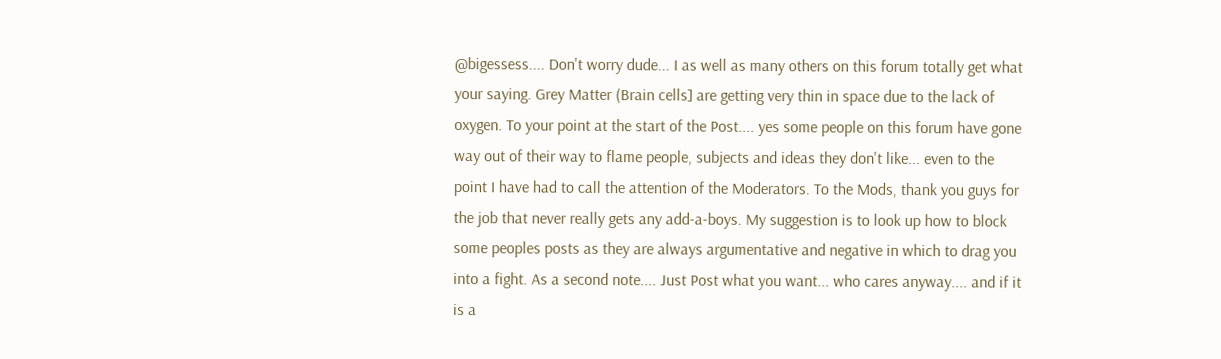@bigessess.... Don't worry dude... I as well as many others on this forum totally get what your saying. Grey Matter (Brain cells] are getting very thin in space due to the lack of oxygen. To your point at the start of the Post.... yes some people on this forum have gone way out of their way to flame people, subjects and ideas they don't like... even to the point I have had to call the attention of the Moderators. To the Mods, thank you guys for the job that never really gets any add-a-boys. My suggestion is to look up how to block some peoples posts as they are always argumentative and negative in which to drag you into a fight. As a second note.... Just Post what you want... who cares anyway.... and if it is a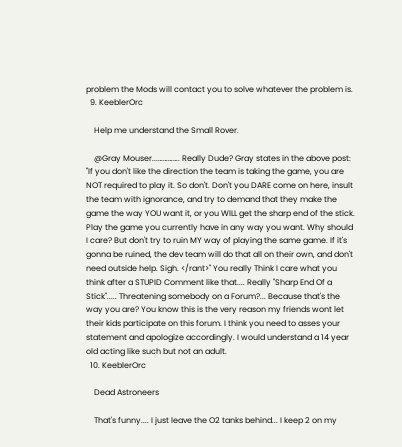problem the Mods will contact you to solve whatever the problem is.
  9. KeeblerOrc

    Help me understand the Small Rover.

    @Gray Mouser...…………. Really Dude? Gray states in the above post: "If you don't like the direction the team is taking the game, you are NOT required to play it. So don't. Don't you DARE come on here, insult the team with ignorance, and try to demand that they make the game the way YOU want it, or you WILL get the sharp end of the stick. Play the game you currently have in any way you want. Why should I care? But don't try to ruin MY way of playing the same game. If it's gonna be ruined, the dev team will do that all on their own, and don't need outside help. Sigh. </rant>" You really Think I care what you think after a STUPID Comment like that.... Really "Sharp End Of a Stick"..... Threatening somebody on a Forum?... Because that's the way you are? You know this is the very reason my friends wont let their kids participate on this forum. I think you need to asses your statement and apologize accordingly. I would understand a 14 year old acting like such but not an adult.
  10. KeeblerOrc

    Dead Astroneers

    That's funny.... I just leave the O2 tanks behind... I keep 2 on my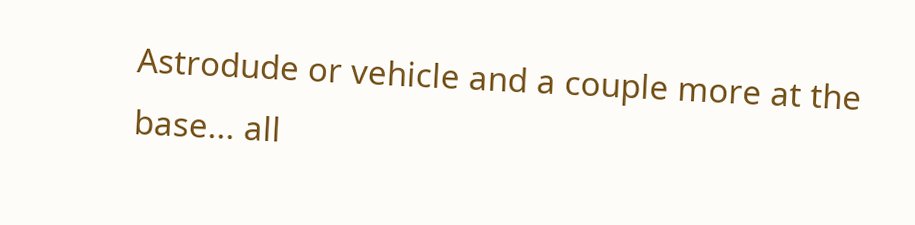Astrodude or vehicle and a couple more at the base... all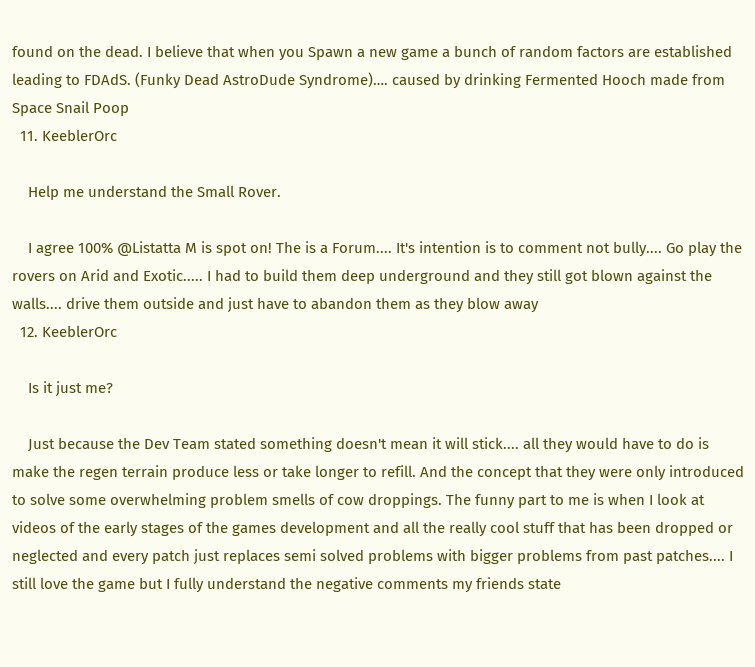found on the dead. I believe that when you Spawn a new game a bunch of random factors are established leading to FDAdS. (Funky Dead AstroDude Syndrome)…. caused by drinking Fermented Hooch made from Space Snail Poop
  11. KeeblerOrc

    Help me understand the Small Rover.

    I agree 100% @Listatta M is spot on! The is a Forum.... It's intention is to comment not bully.... Go play the rovers on Arid and Exotic..... I had to build them deep underground and they still got blown against the walls.... drive them outside and just have to abandon them as they blow away
  12. KeeblerOrc

    Is it just me?

    Just because the Dev Team stated something doesn't mean it will stick.... all they would have to do is make the regen terrain produce less or take longer to refill. And the concept that they were only introduced to solve some overwhelming problem smells of cow droppings. The funny part to me is when I look at videos of the early stages of the games development and all the really cool stuff that has been dropped or neglected and every patch just replaces semi solved problems with bigger problems from past patches.... I still love the game but I fully understand the negative comments my friends state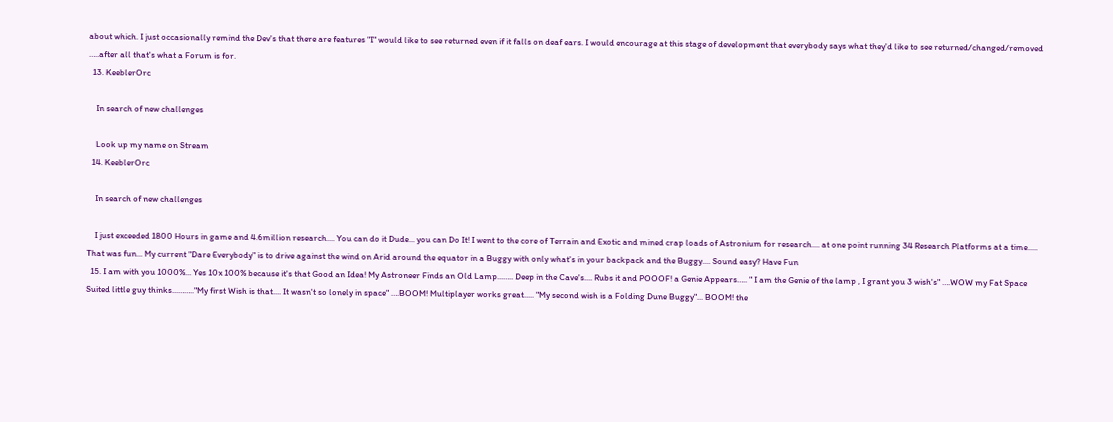about which. I just occasionally remind the Dev's that there are features "I" would like to see returned even if it falls on deaf ears. I would encourage at this stage of development that everybody says what they'd like to see returned/changed/removed …..after all that's what a Forum is for.
  13. KeeblerOrc

    In search of new challenges

    Look up my name on Stream
  14. KeeblerOrc

    In search of new challenges

    I just exceeded 1800 Hours in game and 4.6million research.... You can do it Dude... you can Do It! I went to the core of Terrain and Exotic and mined crap loads of Astronium for research.... at one point running 34 Research Platforms at a time..... That was fun... My current "Dare Everybody" is to drive against the wind on Arid around the equator in a Buggy with only what's in your backpack and the Buggy.... Sound easy? Have Fun
  15. I am with you 1000%... Yes 10x 100% because it's that Good an Idea! My Astroneer Finds an Old Lamp...….. Deep in the Cave's.... Rubs it and POOOF! a Genie Appears….. " I am the Genie of the lamp , I grant you 3 wish's" ….WOW my Fat Space Suited little guy thinks...…….."My first Wish is that.... It wasn't so lonely in space" ….BOOM! Multiplayer works great..... "My second wish is a Folding Dune Buggy"... BOOM! the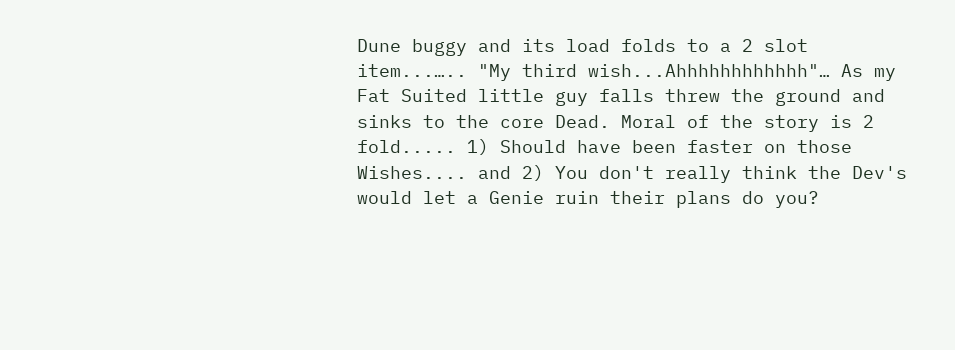Dune buggy and its load folds to a 2 slot item...….. "My third wish...Ahhhhhhhhhhhh"… As my Fat Suited little guy falls threw the ground and sinks to the core Dead. Moral of the story is 2 fold..... 1) Should have been faster on those Wishes.... and 2) You don't really think the Dev's would let a Genie ruin their plans do you?